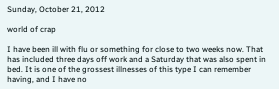Sunday, October 21, 2012

world of crap

I have been ill with flu or something for close to two weeks now. That has included three days off work and a Saturday that was also spent in bed. It is one of the grossest illnesses of this type I can remember having, and I have no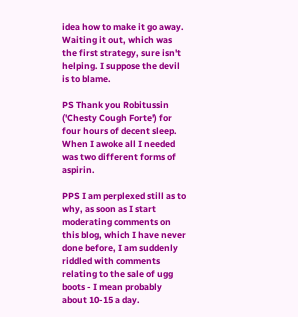idea how to make it go away. Waiting it out, which was the first strategy, sure isn't helping. I suppose the devil is to blame.

PS Thank you Robitussin ('Chesty Cough Forte') for four hours of decent sleep. When I awoke all I needed was two different forms of aspirin.

PPS I am perplexed still as to why, as soon as I start moderating comments on this blog, which I have never done before, I am suddenly riddled with comments relating to the sale of ugg boots - I mean probably about 10-15 a day.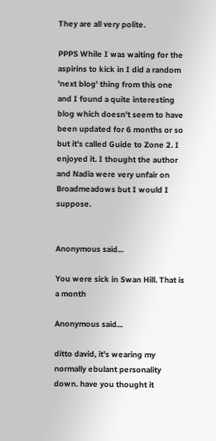They are all very polite.

PPPS While I was waiting for the aspirins to kick in I did a random 'next blog' thing from this one and I found a quite interesting blog which doesn't seem to have been updated for 6 months or so but it's called Guide to Zone 2. I enjoyed it. I thought the author and Nadia were very unfair on Broadmeadows but I would I suppose.


Anonymous said...

You were sick in Swan Hill. That is a month

Anonymous said...

ditto david, it's wearing my normally ebulant personality down. have you thought it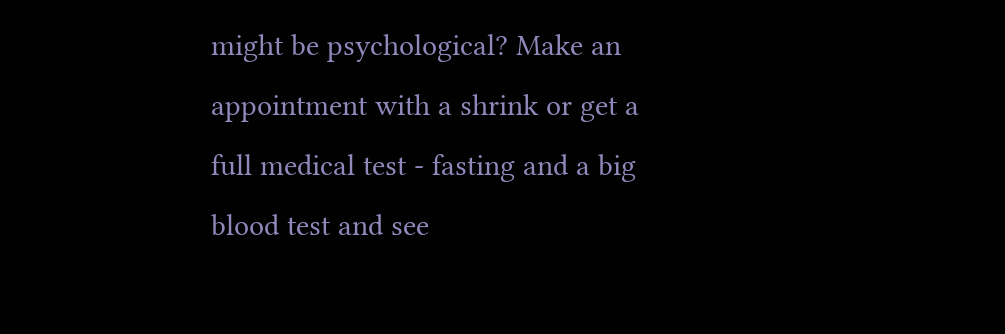might be psychological? Make an appointment with a shrink or get a full medical test - fasting and a big blood test and see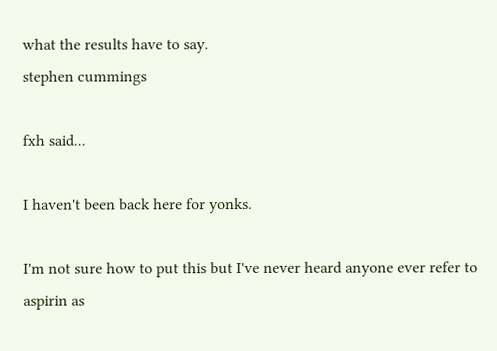what the results have to say.
stephen cummings

fxh said...

I haven't been back here for yonks.

I'm not sure how to put this but I've never heard anyone ever refer to aspirin as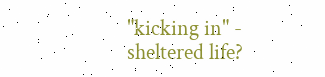"kicking in" - sheltered life?